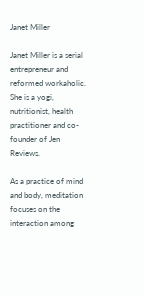Janet Miller

Janet Miller is a serial entrepreneur and reformed workaholic. She is a yogi, nutritionist, health practitioner and co-founder of Jen Reviews.

As a practice of mind and body, meditation focuses on the interaction among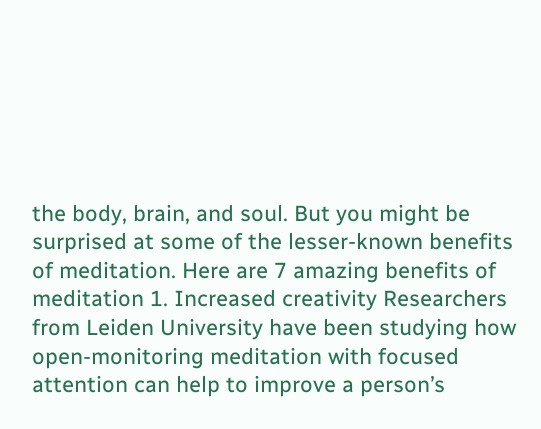the body, brain, and soul. But you might be surprised at some of the lesser-known benefits of meditation. Here are 7 amazing benefits of meditation 1. Increased creativity Researchers from Leiden University have been studying how open-monitoring meditation with focused attention can help to improve a person’s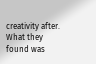creativity after. What they found was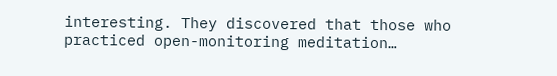interesting. They discovered that those who practiced open-monitoring meditation…